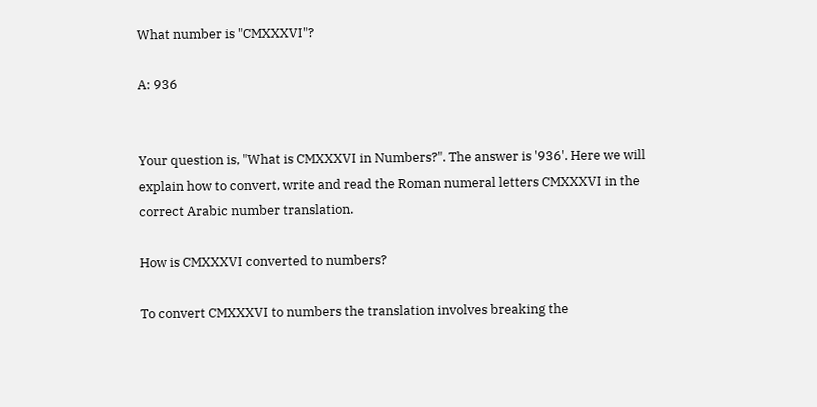What number is "CMXXXVI"?

A: 936


Your question is, "What is CMXXXVI in Numbers?". The answer is '936'. Here we will explain how to convert, write and read the Roman numeral letters CMXXXVI in the correct Arabic number translation.

How is CMXXXVI converted to numbers?

To convert CMXXXVI to numbers the translation involves breaking the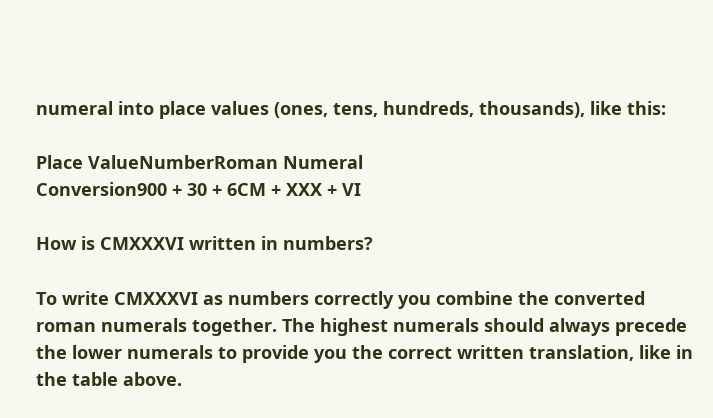numeral into place values (ones, tens, hundreds, thousands), like this:

Place ValueNumberRoman Numeral
Conversion900 + 30 + 6CM + XXX + VI

How is CMXXXVI written in numbers?

To write CMXXXVI as numbers correctly you combine the converted roman numerals together. The highest numerals should always precede the lower numerals to provide you the correct written translation, like in the table above.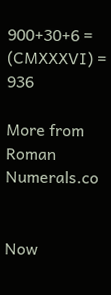900+30+6 = (CMXXXVI) = 936

More from Roman Numerals.co


Now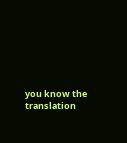you know the translation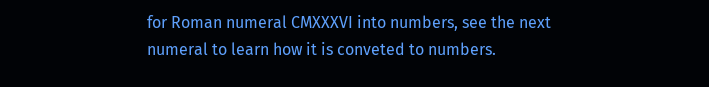for Roman numeral CMXXXVI into numbers, see the next numeral to learn how it is conveted to numbers.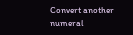Convert another numeral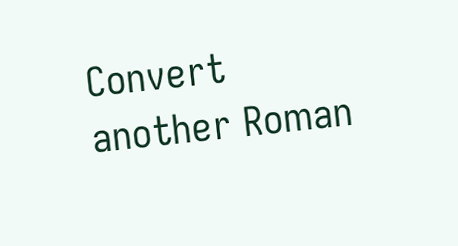Convert another Roman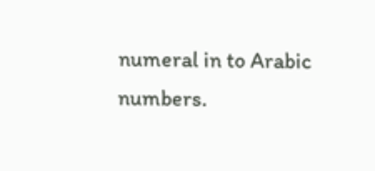numeral in to Arabic numbers.